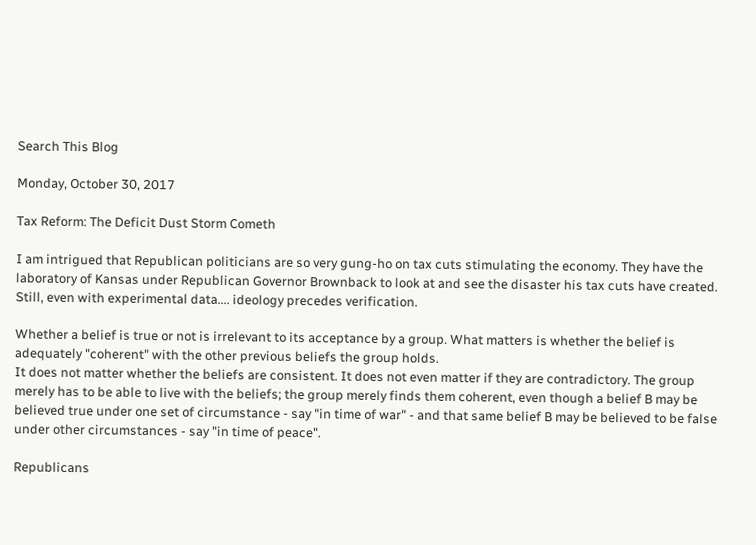Search This Blog

Monday, October 30, 2017

Tax Reform: The Deficit Dust Storm Cometh

I am intrigued that Republican politicians are so very gung-ho on tax cuts stimulating the economy. They have the laboratory of Kansas under Republican Governor Brownback to look at and see the disaster his tax cuts have created.
Still, even with experimental data.... ideology precedes verification.

Whether a belief is true or not is irrelevant to its acceptance by a group. What matters is whether the belief is adequately "coherent" with the other previous beliefs the group holds.
It does not matter whether the beliefs are consistent. It does not even matter if they are contradictory. The group merely has to be able to live with the beliefs; the group merely finds them coherent, even though a belief B may be believed true under one set of circumstance - say "in time of war" - and that same belief B may be believed to be false under other circumstances - say "in time of peace".

Republicans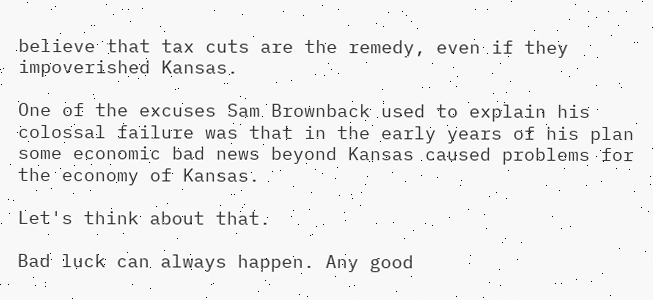believe that tax cuts are the remedy, even if they impoverished Kansas.

One of the excuses Sam Brownback used to explain his colossal failure was that in the early years of his plan some economic bad news beyond Kansas caused problems for the economy of Kansas.

Let's think about that.

Bad luck can always happen. Any good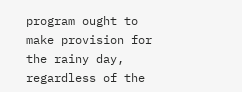program ought to make provision for the rainy day, regardless of the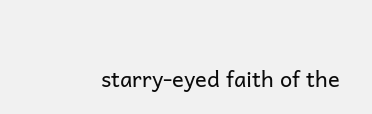starry-eyed faith of the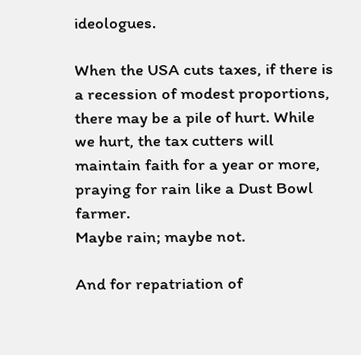ideologues.

When the USA cuts taxes, if there is a recession of modest proportions, there may be a pile of hurt. While we hurt, the tax cutters will maintain faith for a year or more, praying for rain like a Dust Bowl farmer.
Maybe rain; maybe not.

And for repatriation of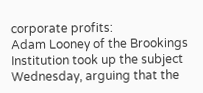corporate profits:
Adam Looney of the Brookings Institution took up the subject Wednesday, arguing that the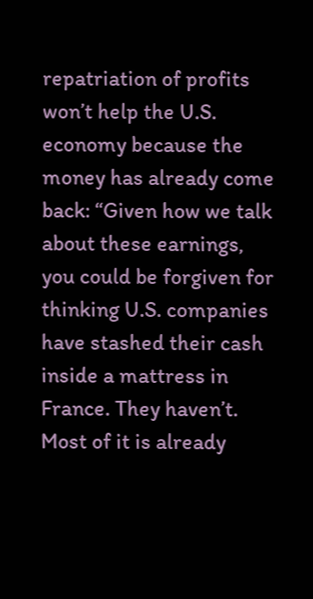repatriation of profits won’t help the U.S. economy because the money has already come back: “Given how we talk about these earnings, you could be forgiven for thinking U.S. companies have stashed their cash inside a mattress in France. They haven’t. Most of it is already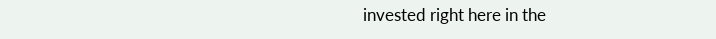invested right here in the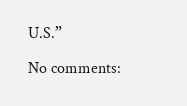U.S.”

No comments: